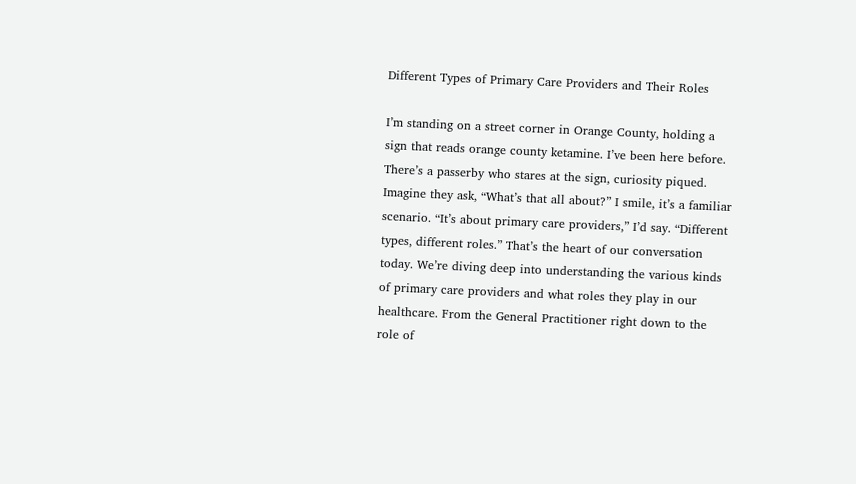Different Types of Primary Care Providers and Their Roles

I’m standing on a street corner in Orange County, holding a sign that reads orange county ketamine. I’ve been here before. There’s a passerby who stares at the sign, curiosity piqued. Imagine they ask, “What’s that all about?” I smile, it’s a familiar scenario. “It’s about primary care providers,” I’d say. “Different types, different roles.” That’s the heart of our conversation today. We’re diving deep into understanding the various kinds of primary care providers and what roles they play in our healthcare. From the General Practitioner right down to the role of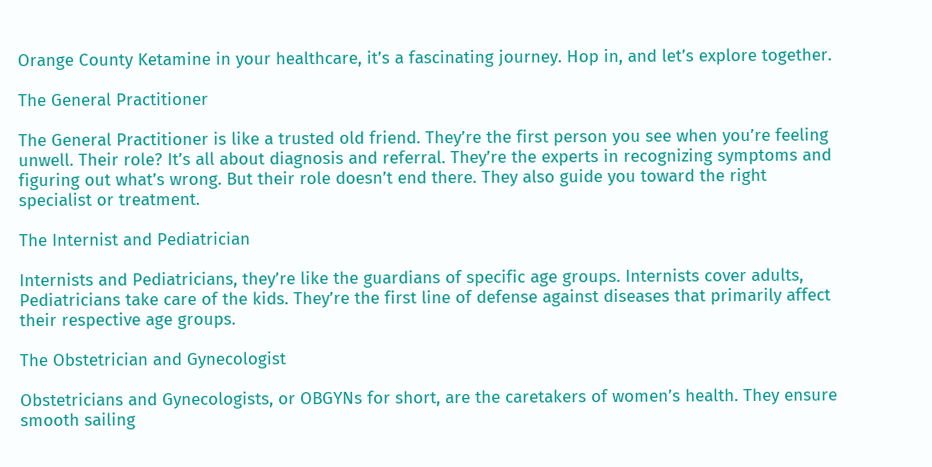Orange County Ketamine in your healthcare, it’s a fascinating journey. Hop in, and let’s explore together.

The General Practitioner

The General Practitioner is like a trusted old friend. They’re the first person you see when you’re feeling unwell. Their role? It’s all about diagnosis and referral. They’re the experts in recognizing symptoms and figuring out what’s wrong. But their role doesn’t end there. They also guide you toward the right specialist or treatment.

The Internist and Pediatrician

Internists and Pediatricians, they’re like the guardians of specific age groups. Internists cover adults, Pediatricians take care of the kids. They’re the first line of defense against diseases that primarily affect their respective age groups.

The Obstetrician and Gynecologist

Obstetricians and Gynecologists, or OBGYNs for short, are the caretakers of women’s health. They ensure smooth sailing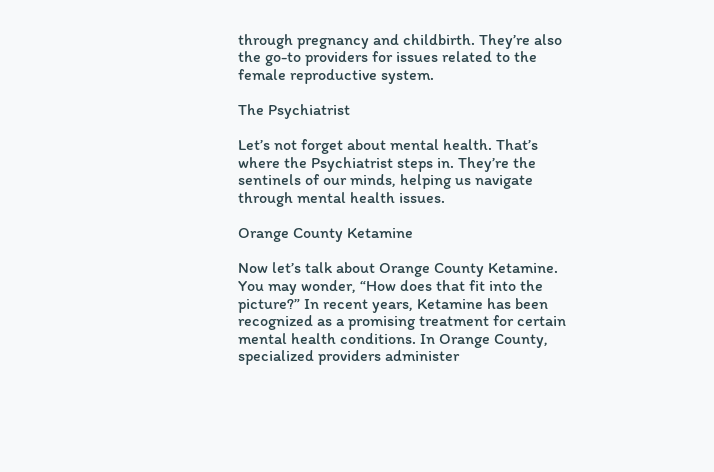through pregnancy and childbirth. They’re also the go-to providers for issues related to the female reproductive system.

The Psychiatrist

Let’s not forget about mental health. That’s where the Psychiatrist steps in. They’re the sentinels of our minds, helping us navigate through mental health issues.

Orange County Ketamine

Now let’s talk about Orange County Ketamine. You may wonder, “How does that fit into the picture?” In recent years, Ketamine has been recognized as a promising treatment for certain mental health conditions. In Orange County, specialized providers administer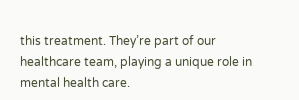this treatment. They’re part of our healthcare team, playing a unique role in mental health care.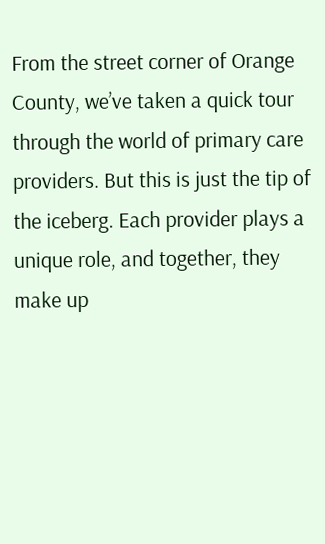From the street corner of Orange County, we’ve taken a quick tour through the world of primary care providers. But this is just the tip of the iceberg. Each provider plays a unique role, and together, they make up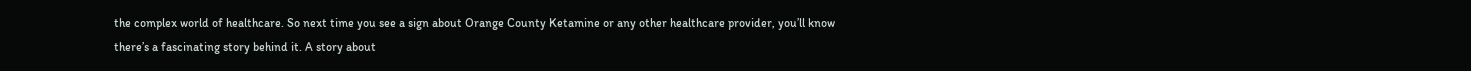the complex world of healthcare. So next time you see a sign about Orange County Ketamine or any other healthcare provider, you’ll know there’s a fascinating story behind it. A story about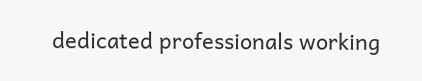dedicated professionals working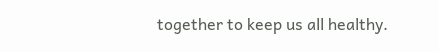together to keep us all healthy.